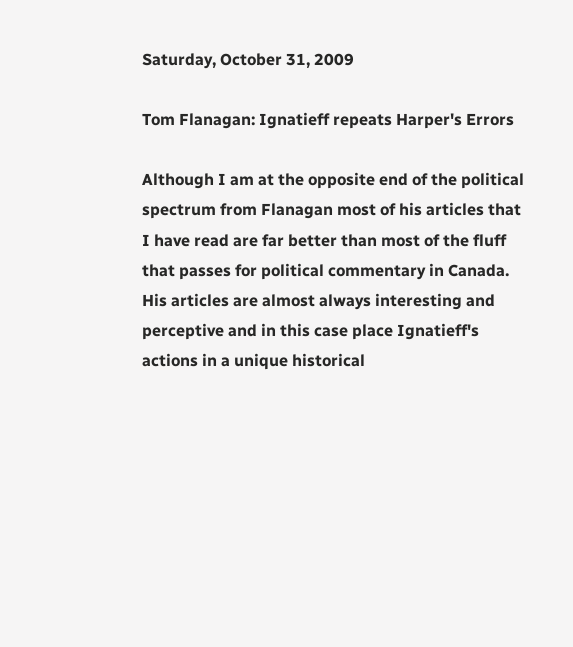Saturday, October 31, 2009

Tom Flanagan: Ignatieff repeats Harper's Errors

Although I am at the opposite end of the political spectrum from Flanagan most of his articles that I have read are far better than most of the fluff that passes for political commentary in Canada. His articles are almost always interesting and perceptive and in this case place Ignatieff's actions in a unique historical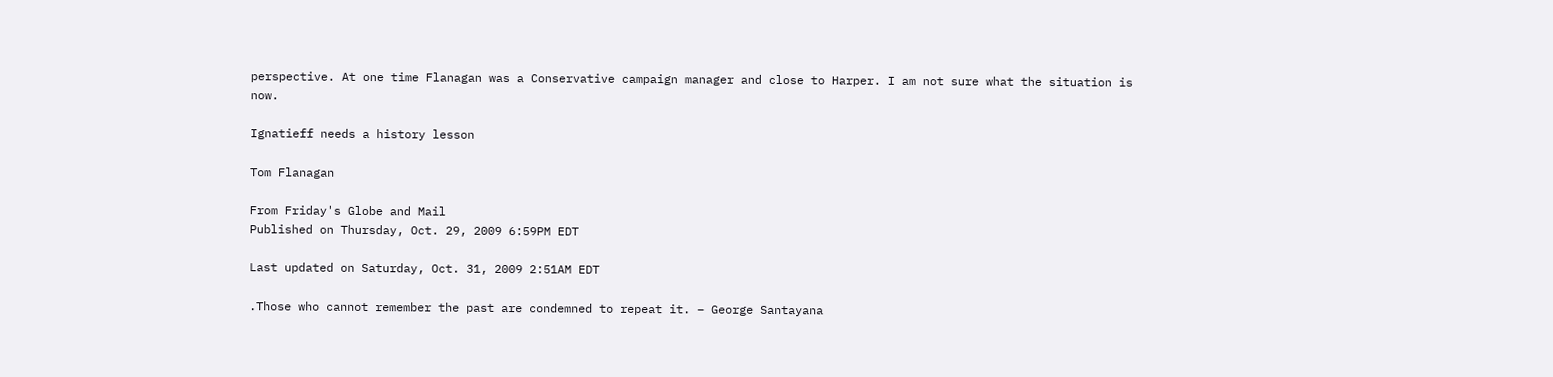perspective. At one time Flanagan was a Conservative campaign manager and close to Harper. I am not sure what the situation is now.

Ignatieff needs a history lesson

Tom Flanagan

From Friday's Globe and Mail
Published on Thursday, Oct. 29, 2009 6:59PM EDT

Last updated on Saturday, Oct. 31, 2009 2:51AM EDT

.Those who cannot remember the past are condemned to repeat it. – George Santayana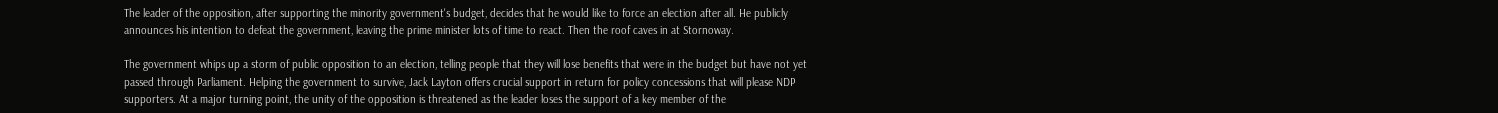The leader of the opposition, after supporting the minority government's budget, decides that he would like to force an election after all. He publicly announces his intention to defeat the government, leaving the prime minister lots of time to react. Then the roof caves in at Stornoway.

The government whips up a storm of public opposition to an election, telling people that they will lose benefits that were in the budget but have not yet passed through Parliament. Helping the government to survive, Jack Layton offers crucial support in return for policy concessions that will please NDP supporters. At a major turning point, the unity of the opposition is threatened as the leader loses the support of a key member of the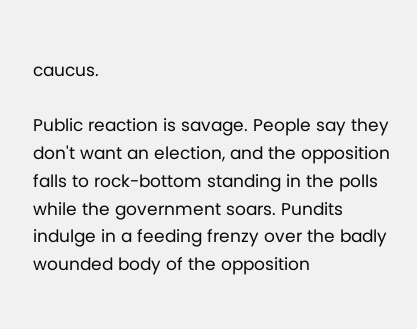caucus.

Public reaction is savage. People say they don't want an election, and the opposition falls to rock-bottom standing in the polls while the government soars. Pundits indulge in a feeding frenzy over the badly wounded body of the opposition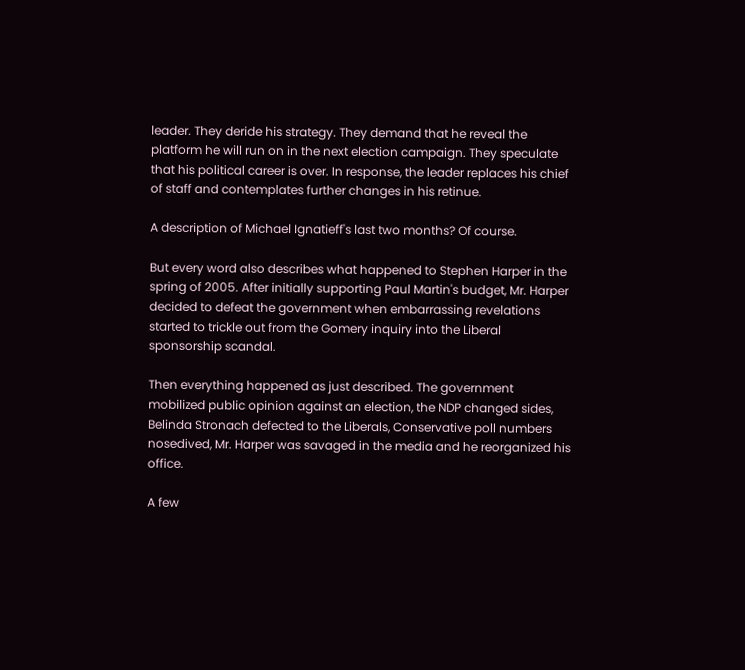leader. They deride his strategy. They demand that he reveal the platform he will run on in the next election campaign. They speculate that his political career is over. In response, the leader replaces his chief of staff and contemplates further changes in his retinue.

A description of Michael Ignatieff's last two months? Of course.

But every word also describes what happened to Stephen Harper in the spring of 2005. After initially supporting Paul Martin's budget, Mr. Harper decided to defeat the government when embarrassing revelations started to trickle out from the Gomery inquiry into the Liberal sponsorship scandal.

Then everything happened as just described. The government mobilized public opinion against an election, the NDP changed sides, Belinda Stronach defected to the Liberals, Conservative poll numbers nosedived, Mr. Harper was savaged in the media and he reorganized his office.

A few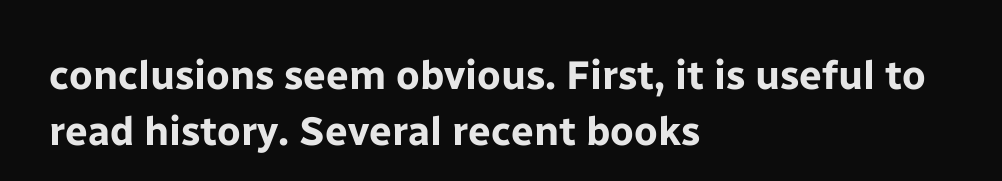conclusions seem obvious. First, it is useful to read history. Several recent books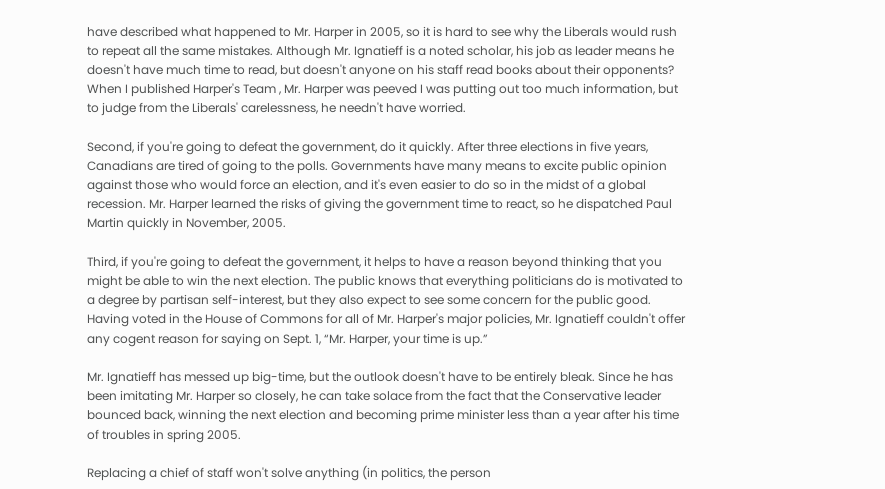have described what happened to Mr. Harper in 2005, so it is hard to see why the Liberals would rush to repeat all the same mistakes. Although Mr. Ignatieff is a noted scholar, his job as leader means he doesn't have much time to read, but doesn't anyone on his staff read books about their opponents? When I published Harper's Team , Mr. Harper was peeved I was putting out too much information, but to judge from the Liberals' carelessness, he needn't have worried.

Second, if you're going to defeat the government, do it quickly. After three elections in five years, Canadians are tired of going to the polls. Governments have many means to excite public opinion against those who would force an election, and it's even easier to do so in the midst of a global recession. Mr. Harper learned the risks of giving the government time to react, so he dispatched Paul Martin quickly in November, 2005.

Third, if you're going to defeat the government, it helps to have a reason beyond thinking that you might be able to win the next election. The public knows that everything politicians do is motivated to a degree by partisan self-interest, but they also expect to see some concern for the public good. Having voted in the House of Commons for all of Mr. Harper's major policies, Mr. Ignatieff couldn't offer any cogent reason for saying on Sept. 1, “Mr. Harper, your time is up.”

Mr. Ignatieff has messed up big-time, but the outlook doesn't have to be entirely bleak. Since he has been imitating Mr. Harper so closely, he can take solace from the fact that the Conservative leader bounced back, winning the next election and becoming prime minister less than a year after his time of troubles in spring 2005.

Replacing a chief of staff won't solve anything (in politics, the person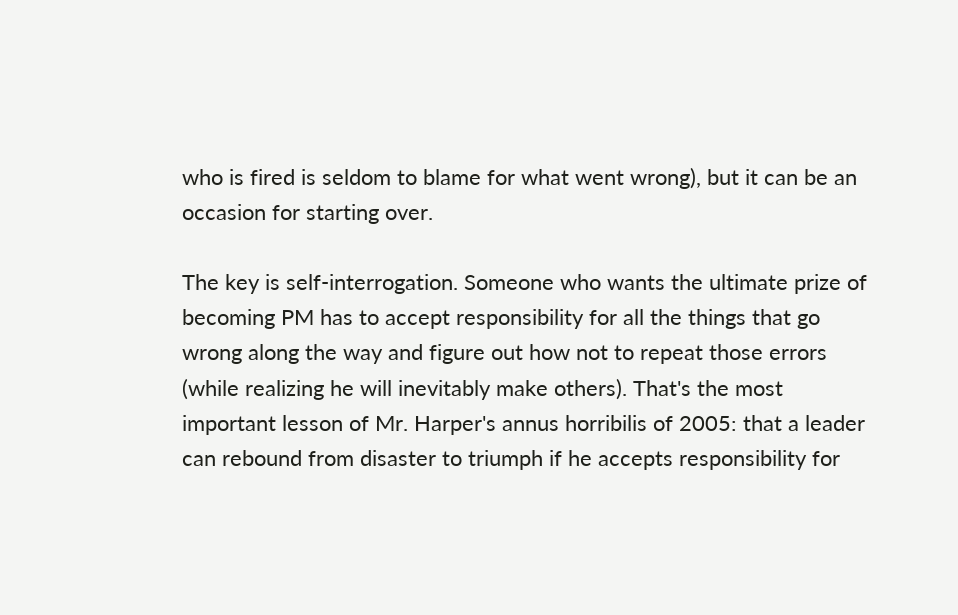who is fired is seldom to blame for what went wrong), but it can be an occasion for starting over.

The key is self-interrogation. Someone who wants the ultimate prize of becoming PM has to accept responsibility for all the things that go wrong along the way and figure out how not to repeat those errors (while realizing he will inevitably make others). That's the most important lesson of Mr. Harper's annus horribilis of 2005: that a leader can rebound from disaster to triumph if he accepts responsibility for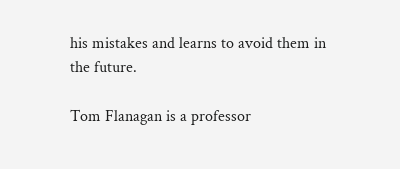his mistakes and learns to avoid them in the future.

Tom Flanagan is a professor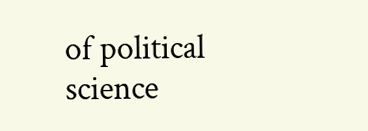of political science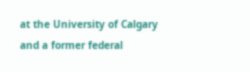at the University of Calgary and a former federal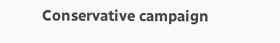Conservative campaign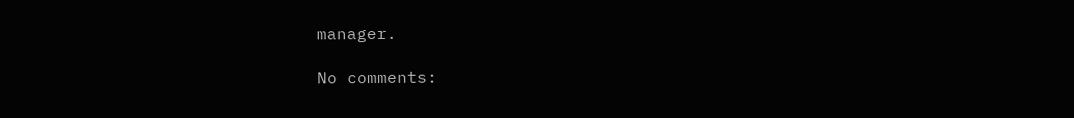manager.

No comments: